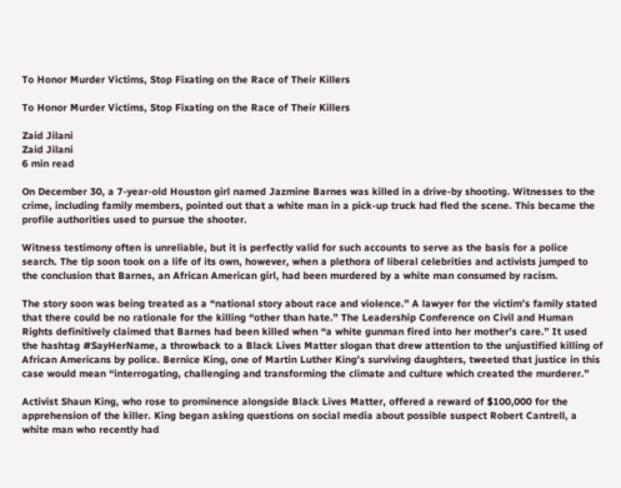To Honor Murder Victims, Stop Fixating on the Race of Their Killers

To Honor Murder Victims, Stop Fixating on the Race of Their Killers

Zaid Jilani
Zaid Jilani
6 min read

On December 30, a 7-year-old Houston girl named Jazmine Barnes was killed in a drive-by shooting. Witnesses to the crime, including family members, pointed out that a white man in a pick-up truck had fled the scene. This became the profile authorities used to pursue the shooter.

Witness testimony often is unreliable, but it is perfectly valid for such accounts to serve as the basis for a police search. The tip soon took on a life of its own, however, when a plethora of liberal celebrities and activists jumped to the conclusion that Barnes, an African American girl, had been murdered by a white man consumed by racism.

The story soon was being treated as a “national story about race and violence.” A lawyer for the victim’s family stated that there could be no rationale for the killing “other than hate.” The Leadership Conference on Civil and Human Rights definitively claimed that Barnes had been killed when “a white gunman fired into her mother’s care.” It used the hashtag #SayHerName, a throwback to a Black Lives Matter slogan that drew attention to the unjustified killing of African Americans by police. Bernice King, one of Martin Luther King’s surviving daughters, tweeted that justice in this case would mean “interrogating, challenging and transforming the climate and culture which created the murderer.”

Activist Shaun King, who rose to prominence alongside Black Lives Matter, offered a reward of $100,000 for the apprehension of the killer. King began asking questions on social media about possible suspect Robert Cantrell, a white man who recently had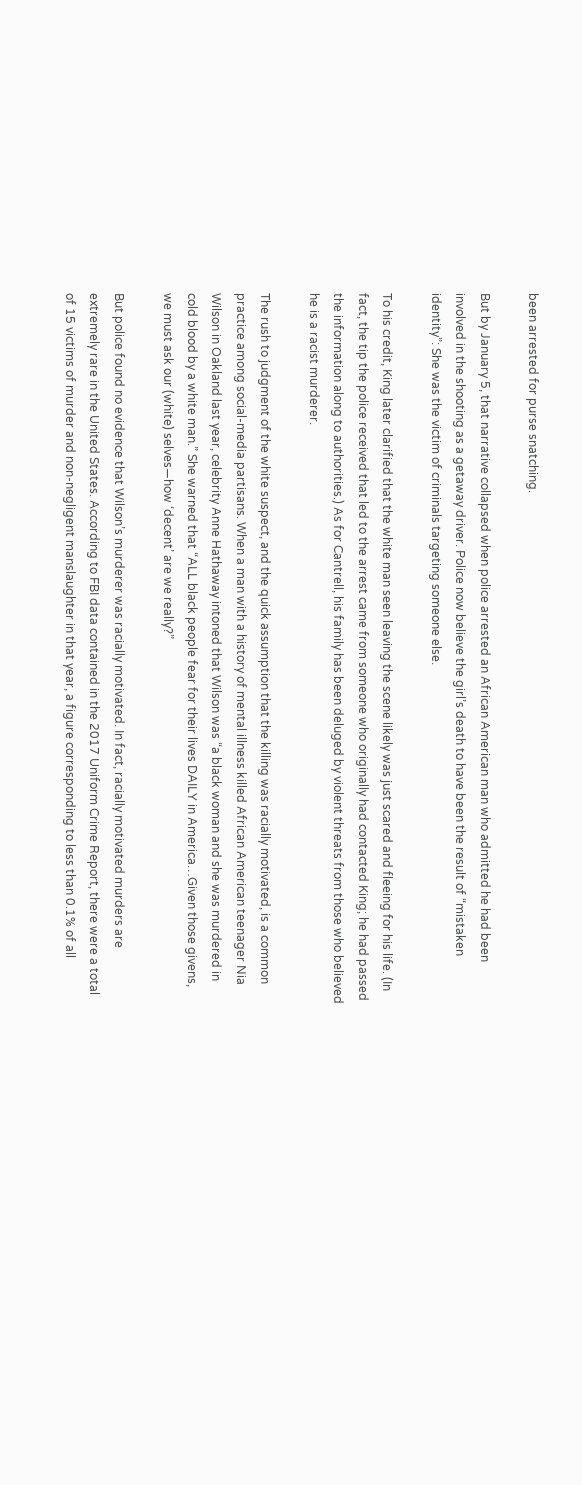been arrested for purse snatching.

But by January 5, that narrative collapsed when police arrested an African American man who admitted he had been involved in the shooting as a getaway driver. Police now believe the girl’s death to have been the result of “mistaken identity”: She was the victim of criminals targeting someone else.

To his credit, King later clarified that the white man seen leaving the scene likely was just scared and fleeing for his life. (In fact, the tip the police received that led to the arrest came from someone who originally had contacted King; he had passed the information along to authorities.) As for Cantrell, his family has been deluged by violent threats from those who believed he is a racist murderer.

The rush to judgment of the white suspect, and the quick assumption that the killing was racially motivated, is a common practice among social-media partisans. When a man with a history of mental illness killed African American teenager Nia Wilson in Oakland last year, celebrity Anne Hathaway intoned that Wilson was “a black woman and she was murdered in cold blood by a white man.” She warned that “ALL black people fear for their lives DAILY in America…Given those givens, we must ask our (white) selves—how ‘decent’ are we really?”

But police found no evidence that Wilson’s murderer was racially motivated. In fact, racially motivated murders are extremely rare in the United States. According to FBI data contained in the 2017 Uniform Crime Report, there were a total of 15 victims of murder and non-negligent manslaughter in that year, a figure corresponding to less than 0.1% of all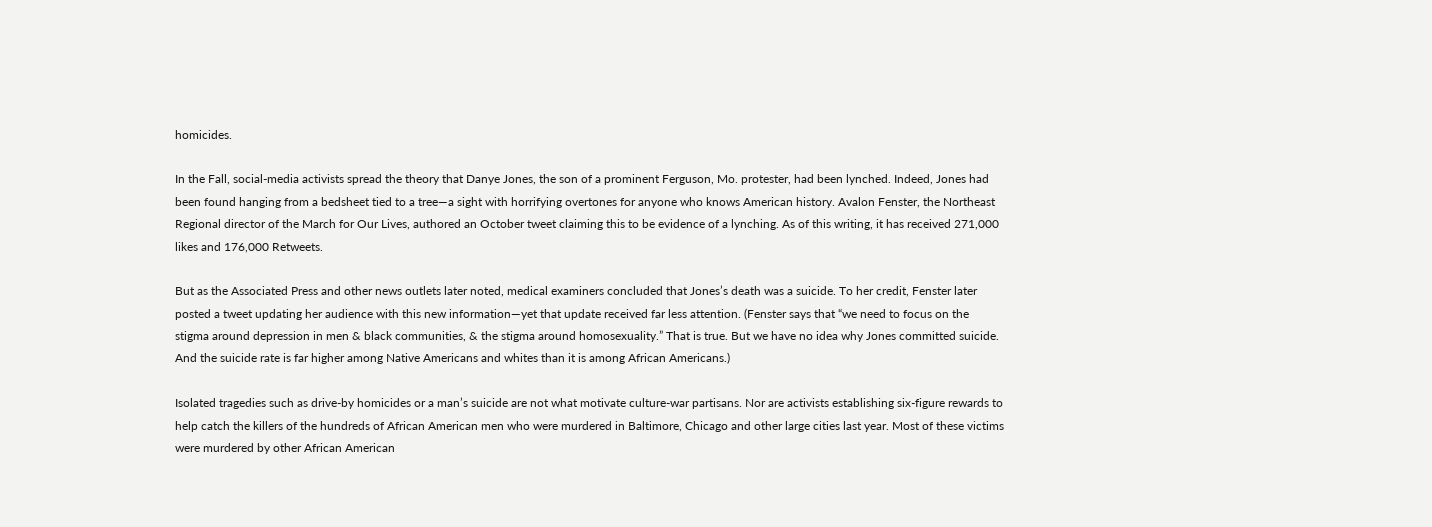homicides.

In the Fall, social-media activists spread the theory that Danye Jones, the son of a prominent Ferguson, Mo. protester, had been lynched. Indeed, Jones had been found hanging from a bedsheet tied to a tree—a sight with horrifying overtones for anyone who knows American history. Avalon Fenster, the Northeast Regional director of the March for Our Lives, authored an October tweet claiming this to be evidence of a lynching. As of this writing, it has received 271,000 likes and 176,000 Retweets.

But as the Associated Press and other news outlets later noted, medical examiners concluded that Jones’s death was a suicide. To her credit, Fenster later posted a tweet updating her audience with this new information—yet that update received far less attention. (Fenster says that “we need to focus on the stigma around depression in men & black communities, & the stigma around homosexuality.” That is true. But we have no idea why Jones committed suicide. And the suicide rate is far higher among Native Americans and whites than it is among African Americans.)

Isolated tragedies such as drive-by homicides or a man’s suicide are not what motivate culture-war partisans. Nor are activists establishing six-figure rewards to help catch the killers of the hundreds of African American men who were murdered in Baltimore, Chicago and other large cities last year. Most of these victims were murdered by other African American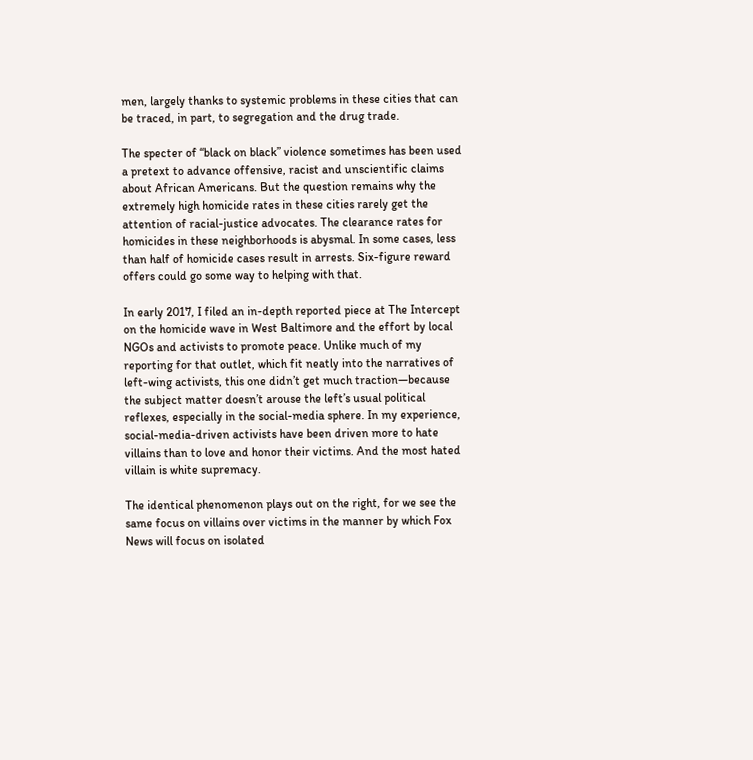men, largely thanks to systemic problems in these cities that can be traced, in part, to segregation and the drug trade.

The specter of “black on black” violence sometimes has been used a pretext to advance offensive, racist and unscientific claims about African Americans. But the question remains why the extremely high homicide rates in these cities rarely get the attention of racial-justice advocates. The clearance rates for homicides in these neighborhoods is abysmal. In some cases, less than half of homicide cases result in arrests. Six-figure reward offers could go some way to helping with that.

In early 2017, I filed an in-depth reported piece at The Intercept on the homicide wave in West Baltimore and the effort by local NGOs and activists to promote peace. Unlike much of my reporting for that outlet, which fit neatly into the narratives of left-wing activists, this one didn’t get much traction—because the subject matter doesn’t arouse the left’s usual political reflexes, especially in the social-media sphere. In my experience, social-media-driven activists have been driven more to hate villains than to love and honor their victims. And the most hated villain is white supremacy.

The identical phenomenon plays out on the right, for we see the same focus on villains over victims in the manner by which Fox News will focus on isolated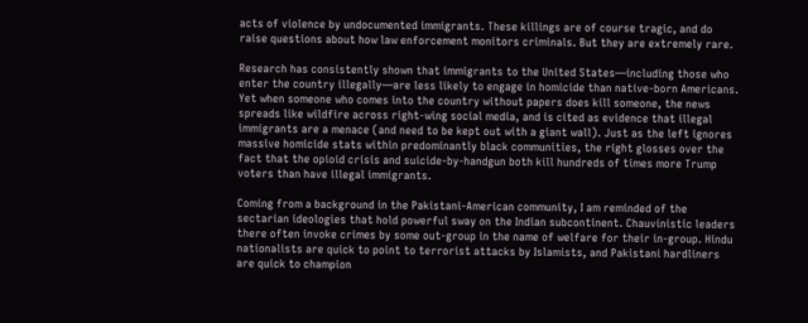acts of violence by undocumented immigrants. These killings are of course tragic, and do raise questions about how law enforcement monitors criminals. But they are extremely rare.

Research has consistently shown that immigrants to the United States—including those who enter the country illegally—are less likely to engage in homicide than native-born Americans. Yet when someone who comes into the country without papers does kill someone, the news spreads like wildfire across right-wing social media, and is cited as evidence that illegal immigrants are a menace (and need to be kept out with a giant wall). Just as the left ignores massive homicide stats within predominantly black communities, the right glosses over the fact that the opioid crisis and suicide-by-handgun both kill hundreds of times more Trump voters than have illegal immigrants.

Coming from a background in the Pakistani-American community, I am reminded of the sectarian ideologies that hold powerful sway on the Indian subcontinent. Chauvinistic leaders there often invoke crimes by some out-group in the name of welfare for their in-group. Hindu nationalists are quick to point to terrorist attacks by Islamists, and Pakistani hardliners are quick to champion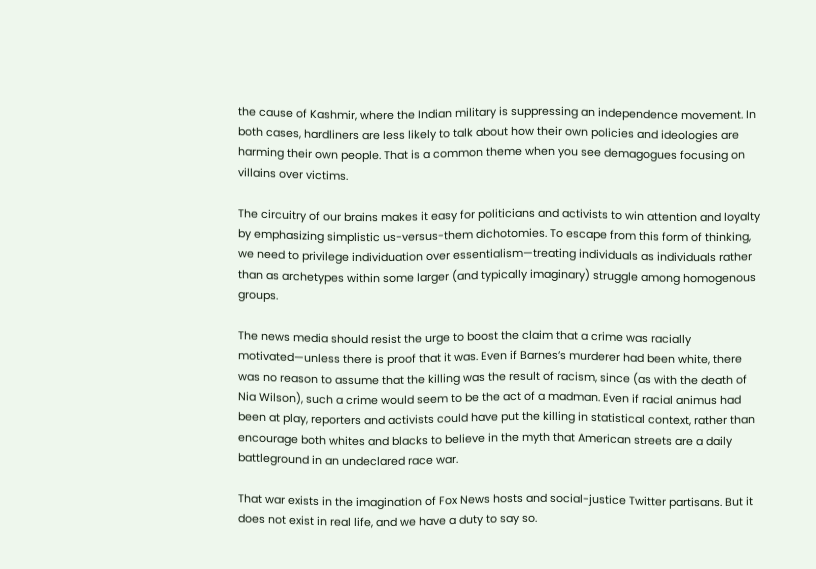the cause of Kashmir, where the Indian military is suppressing an independence movement. In both cases, hardliners are less likely to talk about how their own policies and ideologies are harming their own people. That is a common theme when you see demagogues focusing on villains over victims.

The circuitry of our brains makes it easy for politicians and activists to win attention and loyalty by emphasizing simplistic us-versus-them dichotomies. To escape from this form of thinking, we need to privilege individuation over essentialism—treating individuals as individuals rather than as archetypes within some larger (and typically imaginary) struggle among homogenous groups.

The news media should resist the urge to boost the claim that a crime was racially motivated—unless there is proof that it was. Even if Barnes’s murderer had been white, there was no reason to assume that the killing was the result of racism, since (as with the death of Nia Wilson), such a crime would seem to be the act of a madman. Even if racial animus had been at play, reporters and activists could have put the killing in statistical context, rather than encourage both whites and blacks to believe in the myth that American streets are a daily battleground in an undeclared race war.

That war exists in the imagination of Fox News hosts and social-justice Twitter partisans. But it does not exist in real life, and we have a duty to say so.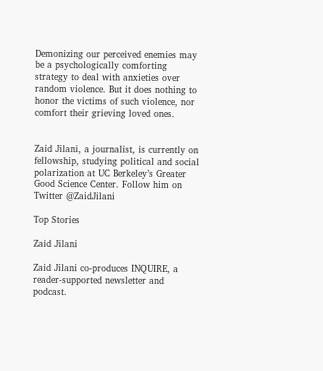Demonizing our perceived enemies may be a psychologically comforting strategy to deal with anxieties over random violence. But it does nothing to honor the victims of such violence, nor comfort their grieving loved ones.


Zaid Jilani, a journalist, is currently on fellowship, studying political and social polarization at UC Berkeley’s Greater Good Science Center. Follow him on Twitter @ZaidJilani

Top Stories

Zaid Jilani

Zaid Jilani co-produces INQUIRE, a reader-supported newsletter and podcast.